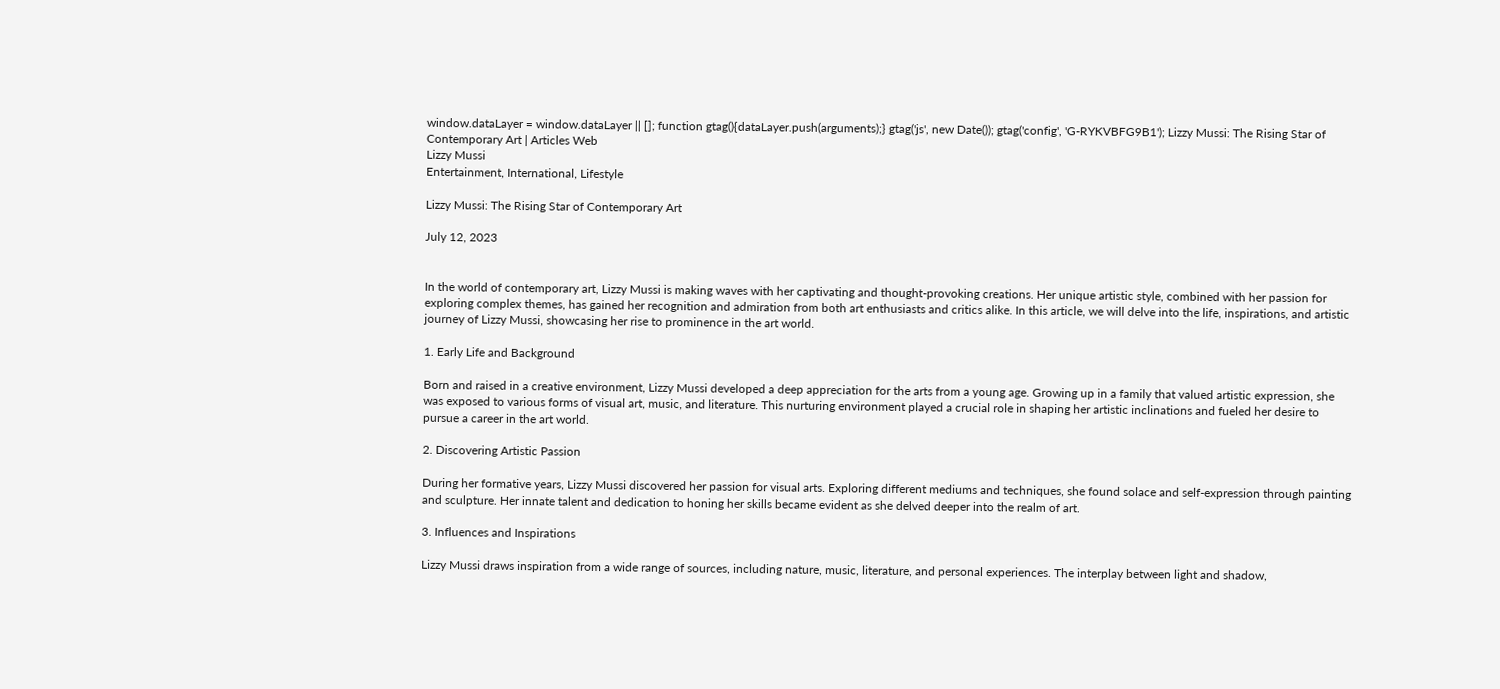window.dataLayer = window.dataLayer || []; function gtag(){dataLayer.push(arguments);} gtag('js', new Date()); gtag('config', 'G-RYKVBFG9B1'); Lizzy Mussi: The Rising Star of Contemporary Art | Articles Web
Lizzy Mussi
Entertainment, International, Lifestyle

Lizzy Mussi: The Rising Star of Contemporary Art

July 12, 2023


In the world of contemporary art, Lizzy Mussi is making waves with her captivating and thought-provoking creations. Her unique artistic style, combined with her passion for exploring complex themes, has gained her recognition and admiration from both art enthusiasts and critics alike. In this article, we will delve into the life, inspirations, and artistic journey of Lizzy Mussi, showcasing her rise to prominence in the art world.

1. Early Life and Background

Born and raised in a creative environment, Lizzy Mussi developed a deep appreciation for the arts from a young age. Growing up in a family that valued artistic expression, she was exposed to various forms of visual art, music, and literature. This nurturing environment played a crucial role in shaping her artistic inclinations and fueled her desire to pursue a career in the art world.

2. Discovering Artistic Passion

During her formative years, Lizzy Mussi discovered her passion for visual arts. Exploring different mediums and techniques, she found solace and self-expression through painting and sculpture. Her innate talent and dedication to honing her skills became evident as she delved deeper into the realm of art.

3. Influences and Inspirations

Lizzy Mussi draws inspiration from a wide range of sources, including nature, music, literature, and personal experiences. The interplay between light and shadow,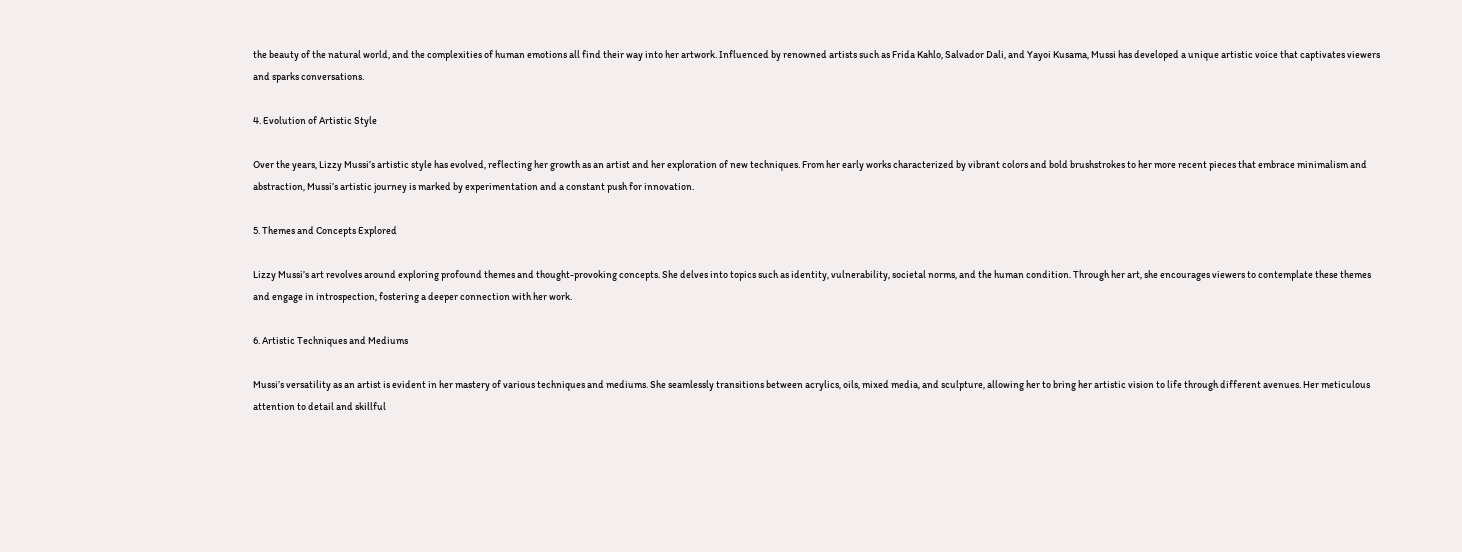the beauty of the natural world, and the complexities of human emotions all find their way into her artwork. Influenced by renowned artists such as Frida Kahlo, Salvador Dali, and Yayoi Kusama, Mussi has developed a unique artistic voice that captivates viewers and sparks conversations.

4. Evolution of Artistic Style

Over the years, Lizzy Mussi’s artistic style has evolved, reflecting her growth as an artist and her exploration of new techniques. From her early works characterized by vibrant colors and bold brushstrokes to her more recent pieces that embrace minimalism and abstraction, Mussi’s artistic journey is marked by experimentation and a constant push for innovation.

5. Themes and Concepts Explored

Lizzy Mussi’s art revolves around exploring profound themes and thought-provoking concepts. She delves into topics such as identity, vulnerability, societal norms, and the human condition. Through her art, she encourages viewers to contemplate these themes and engage in introspection, fostering a deeper connection with her work.

6. Artistic Techniques and Mediums

Mussi’s versatility as an artist is evident in her mastery of various techniques and mediums. She seamlessly transitions between acrylics, oils, mixed media, and sculpture, allowing her to bring her artistic vision to life through different avenues. Her meticulous attention to detail and skillful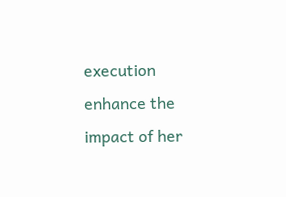execution enhance the impact of her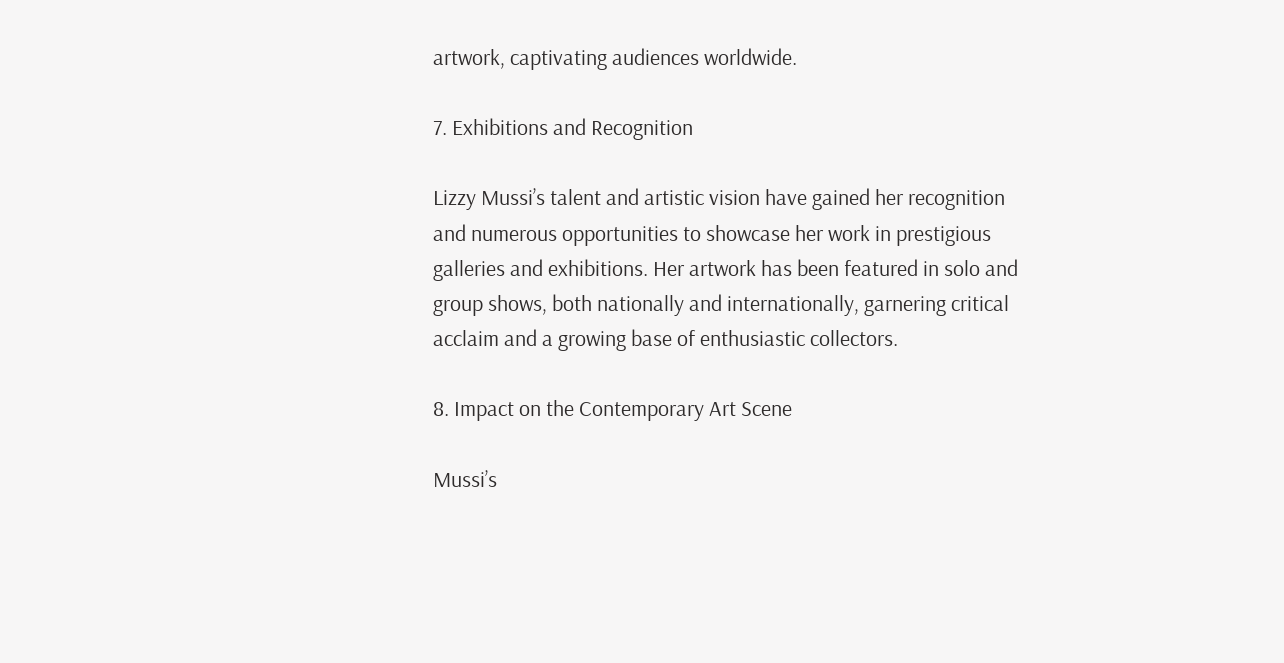artwork, captivating audiences worldwide.

7. Exhibitions and Recognition

Lizzy Mussi’s talent and artistic vision have gained her recognition and numerous opportunities to showcase her work in prestigious galleries and exhibitions. Her artwork has been featured in solo and group shows, both nationally and internationally, garnering critical acclaim and a growing base of enthusiastic collectors.

8. Impact on the Contemporary Art Scene

Mussi’s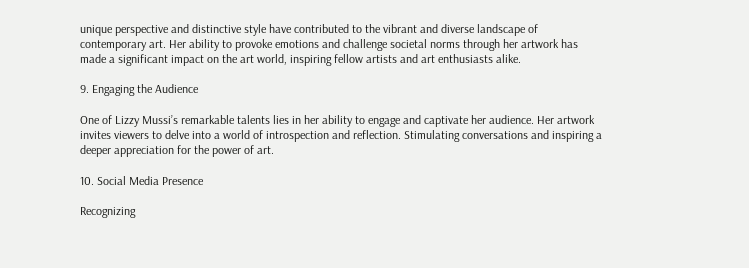unique perspective and distinctive style have contributed to the vibrant and diverse landscape of contemporary art. Her ability to provoke emotions and challenge societal norms through her artwork has made a significant impact on the art world, inspiring fellow artists and art enthusiasts alike.

9. Engaging the Audience

One of Lizzy Mussi’s remarkable talents lies in her ability to engage and captivate her audience. Her artwork invites viewers to delve into a world of introspection and reflection. Stimulating conversations and inspiring a deeper appreciation for the power of art.

10. Social Media Presence

Recognizing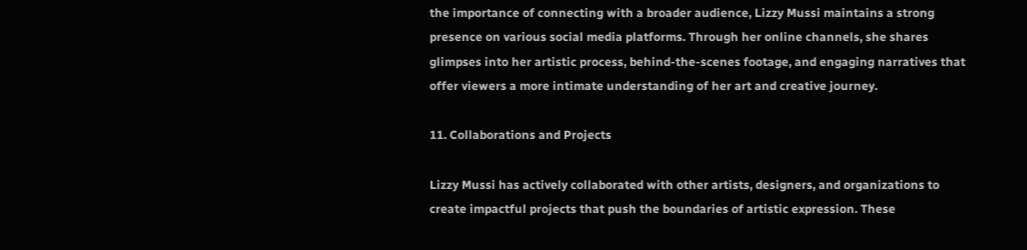the importance of connecting with a broader audience, Lizzy Mussi maintains a strong presence on various social media platforms. Through her online channels, she shares glimpses into her artistic process, behind-the-scenes footage, and engaging narratives that offer viewers a more intimate understanding of her art and creative journey.

11. Collaborations and Projects

Lizzy Mussi has actively collaborated with other artists, designers, and organizations to create impactful projects that push the boundaries of artistic expression. These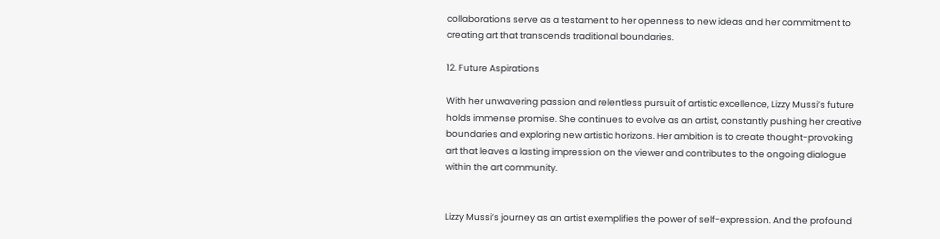collaborations serve as a testament to her openness to new ideas and her commitment to creating art that transcends traditional boundaries.

12. Future Aspirations

With her unwavering passion and relentless pursuit of artistic excellence, Lizzy Mussi’s future holds immense promise. She continues to evolve as an artist, constantly pushing her creative boundaries and exploring new artistic horizons. Her ambition is to create thought-provoking art that leaves a lasting impression on the viewer and contributes to the ongoing dialogue within the art community.


Lizzy Mussi’s journey as an artist exemplifies the power of self-expression. And the profound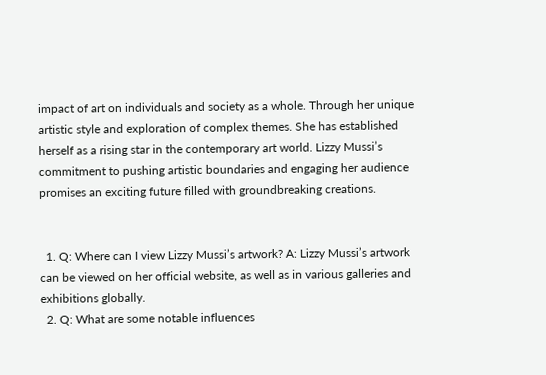impact of art on individuals and society as a whole. Through her unique artistic style and exploration of complex themes. She has established herself as a rising star in the contemporary art world. Lizzy Mussi’s commitment to pushing artistic boundaries and engaging her audience promises an exciting future filled with groundbreaking creations.


  1. Q: Where can I view Lizzy Mussi’s artwork? A: Lizzy Mussi’s artwork can be viewed on her official website, as well as in various galleries and exhibitions globally.
  2. Q: What are some notable influences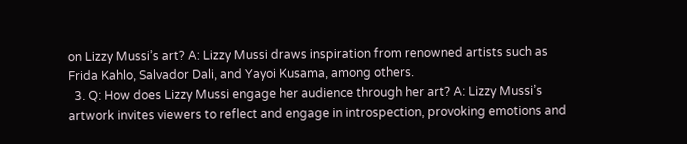on Lizzy Mussi’s art? A: Lizzy Mussi draws inspiration from renowned artists such as Frida Kahlo, Salvador Dali, and Yayoi Kusama, among others.
  3. Q: How does Lizzy Mussi engage her audience through her art? A: Lizzy Mussi’s artwork invites viewers to reflect and engage in introspection, provoking emotions and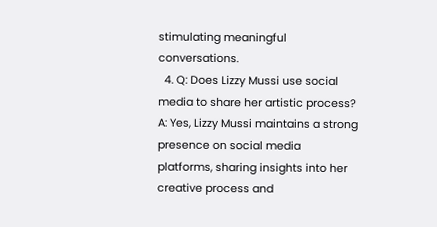stimulating meaningful conversations.
  4. Q: Does Lizzy Mussi use social media to share her artistic process? A: Yes, Lizzy Mussi maintains a strong presence on social media platforms, sharing insights into her creative process and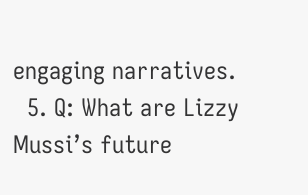engaging narratives.
  5. Q: What are Lizzy Mussi’s future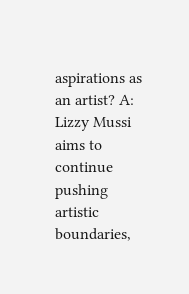aspirations as an artist? A: Lizzy Mussi aims to continue pushing artistic boundaries,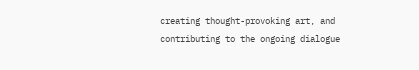creating thought-provoking art, and contributing to the ongoing dialogue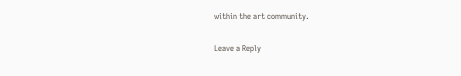within the art community.

Leave a Reply